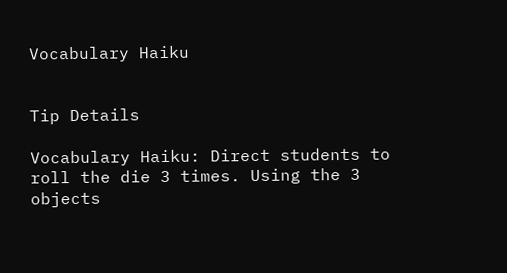Vocabulary Haiku


Tip Details

Vocabulary Haiku: Direct students to roll the die 3 times. Using the 3 objects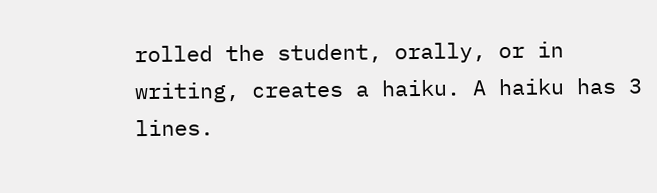rolled the student, orally, or in writing, creates a haiku. A haiku has 3 lines.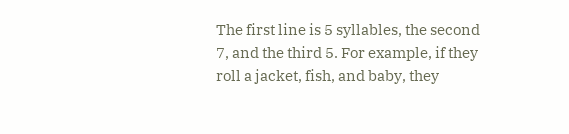The first line is 5 syllables, the second 7, and the third 5. For example, if they roll a jacket, fish, and baby, they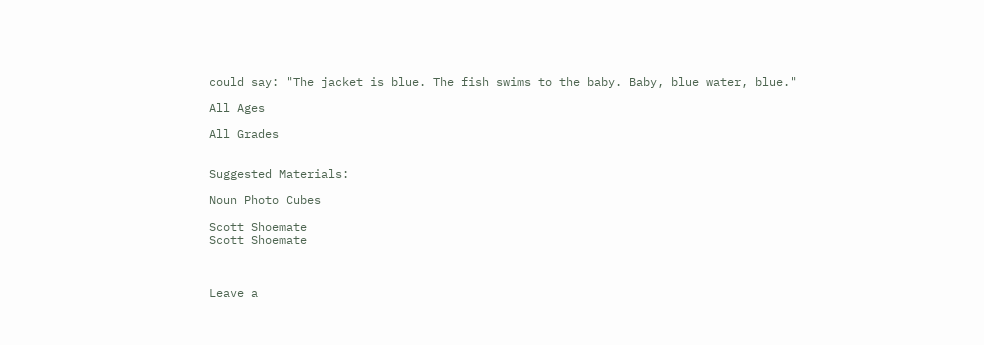could say: "The jacket is blue. The fish swims to the baby. Baby, blue water, blue."

All Ages

All Grades


Suggested Materials:

Noun Photo Cubes

Scott Shoemate
Scott Shoemate



Leave a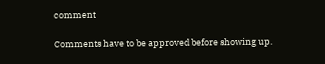comment

Comments have to be approved before showing up.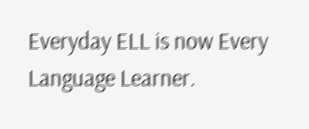Everyday ELL is now Every Language Learner.